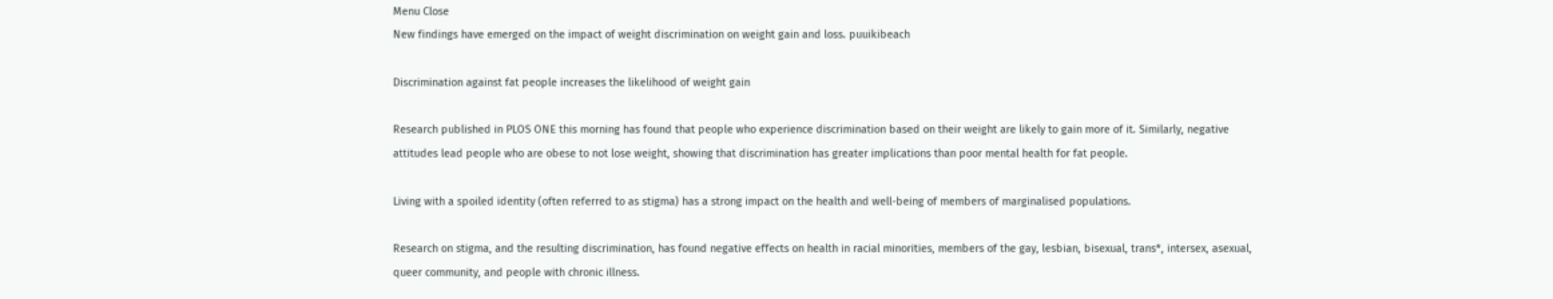Menu Close
New findings have emerged on the impact of weight discrimination on weight gain and loss. puuikibeach

Discrimination against fat people increases the likelihood of weight gain

Research published in PLOS ONE this morning has found that people who experience discrimination based on their weight are likely to gain more of it. Similarly, negative attitudes lead people who are obese to not lose weight, showing that discrimination has greater implications than poor mental health for fat people.

Living with a spoiled identity (often referred to as stigma) has a strong impact on the health and well-being of members of marginalised populations.

Research on stigma, and the resulting discrimination, has found negative effects on health in racial minorities, members of the gay, lesbian, bisexual, trans*, intersex, asexual, queer community, and people with chronic illness.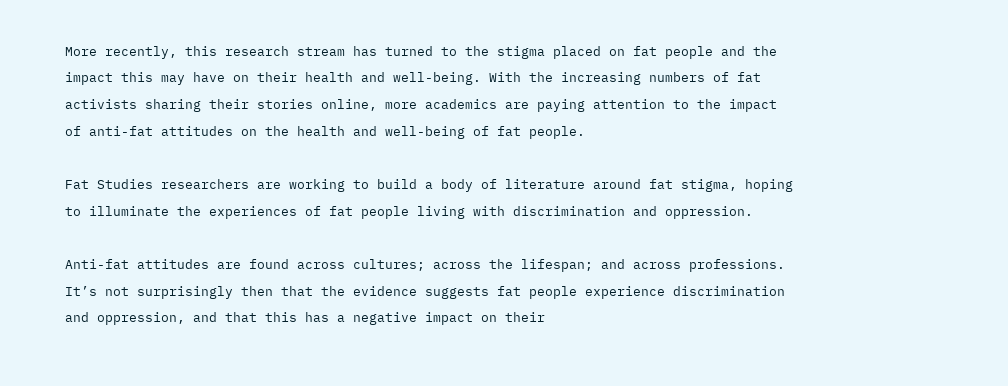More recently, this research stream has turned to the stigma placed on fat people and the impact this may have on their health and well-being. With the increasing numbers of fat activists sharing their stories online, more academics are paying attention to the impact of anti-fat attitudes on the health and well-being of fat people.

Fat Studies researchers are working to build a body of literature around fat stigma, hoping to illuminate the experiences of fat people living with discrimination and oppression.

Anti-fat attitudes are found across cultures; across the lifespan; and across professions. It’s not surprisingly then that the evidence suggests fat people experience discrimination and oppression, and that this has a negative impact on their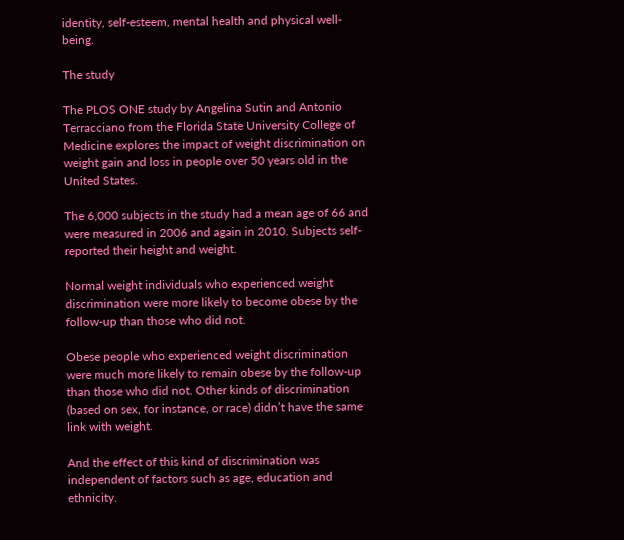identity, self-esteem, mental health and physical well-being.

The study

The PLOS ONE study by Angelina Sutin and Antonio Terracciano from the Florida State University College of Medicine explores the impact of weight discrimination on weight gain and loss in people over 50 years old in the United States.

The 6,000 subjects in the study had a mean age of 66 and were measured in 2006 and again in 2010. Subjects self-reported their height and weight.

Normal weight individuals who experienced weight discrimination were more likely to become obese by the follow-up than those who did not.

Obese people who experienced weight discrimination were much more likely to remain obese by the follow-up than those who did not. Other kinds of discrimination (based on sex, for instance, or race) didn’t have the same link with weight.

And the effect of this kind of discrimination was independent of factors such as age, education and ethnicity.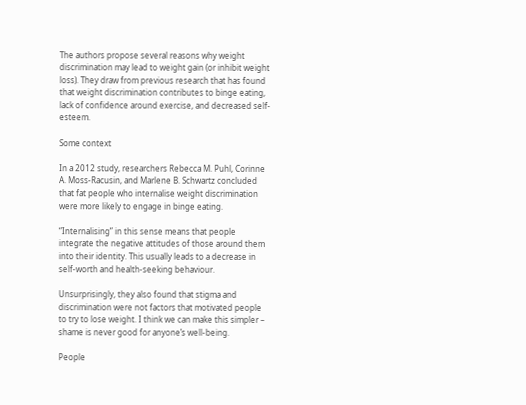The authors propose several reasons why weight discrimination may lead to weight gain (or inhibit weight loss). They draw from previous research that has found that weight discrimination contributes to binge eating, lack of confidence around exercise, and decreased self-esteem.

Some context

In a 2012 study, researchers Rebecca M. Puhl, Corinne A. Moss-Racusin, and Marlene B. Schwartz concluded that fat people who internalise weight discrimination were more likely to engage in binge eating.

“Internalising” in this sense means that people integrate the negative attitudes of those around them into their identity. This usually leads to a decrease in self-worth and health-seeking behaviour.

Unsurprisingly, they also found that stigma and discrimination were not factors that motivated people to try to lose weight. I think we can make this simpler – shame is never good for anyone’s well-being.

People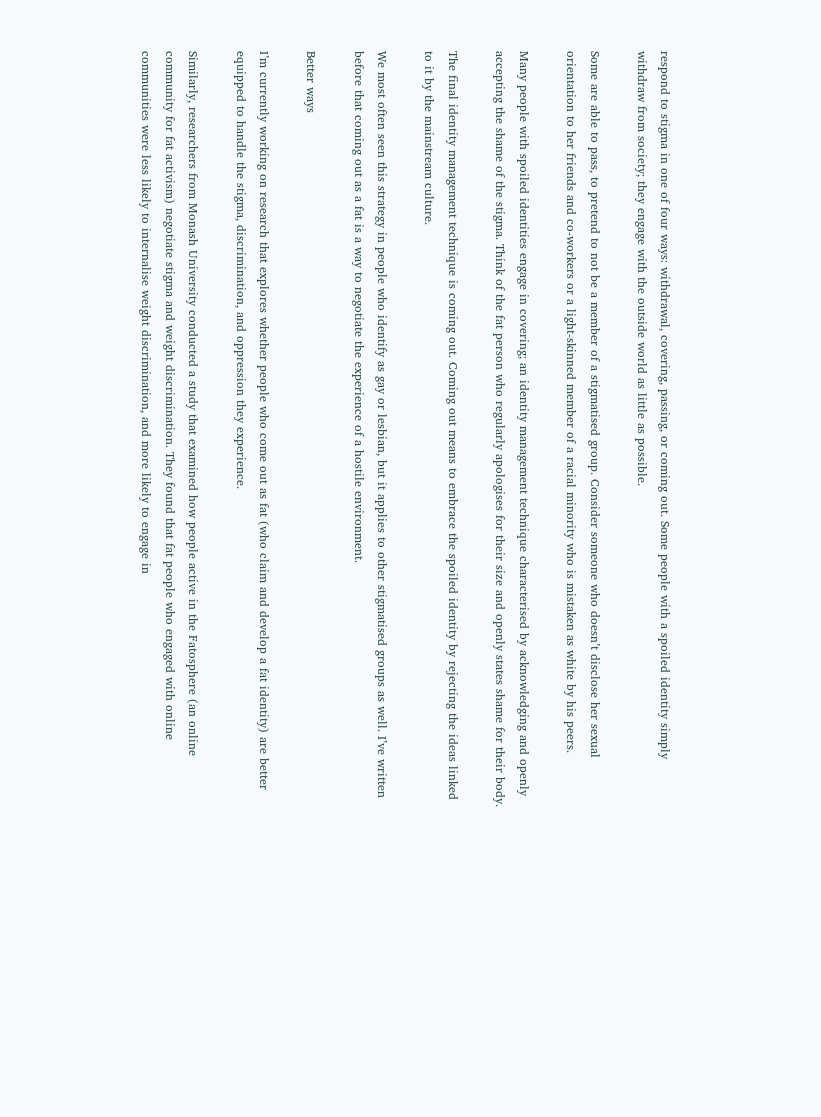respond to stigma in one of four ways: withdrawal, covering, passing, or coming out. Some people with a spoiled identity simply withdraw from society; they engage with the outside world as little as possible.

Some are able to pass, to pretend to not be a member of a stigmatised group. Consider someone who doesn’t disclose her sexual orientation to her friends and co-workers or a light-skinned member of a racial minority who is mistaken as white by his peers.

Many people with spoiled identities engage in covering; an identity management technique characterised by acknowledging and openly accepting the shame of the stigma. Think of the fat person who regularly apologises for their size and openly states shame for their body.

The final identity management technique is coming out. Coming out means to embrace the spoiled identity by rejecting the ideas linked to it by the mainstream culture.

We most often seen this strategy in people who identify as gay or lesbian, but it applies to other stigmatised groups as well. I’ve written before that coming out as a fat is a way to negotiate the experience of a hostile environment.

Better ways

I’m currently working on research that explores whether people who come out as fat (who claim and develop a fat identity) are better equipped to handle the stigma, discrimination, and oppression they experience.

Similarly, researchers from Monash University conducted a study that examined how people active in the Fatosphere (an online community for fat activism) negotiate stigma and weight discrimination. They found that fat people who engaged with online communities were less likely to internalise weight discrimination, and more likely to engage in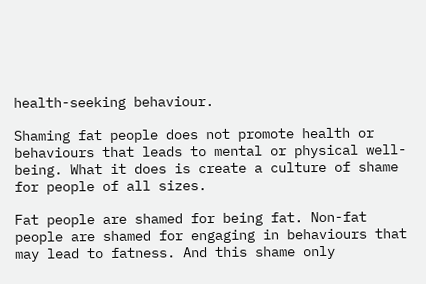health-seeking behaviour.

Shaming fat people does not promote health or behaviours that leads to mental or physical well-being. What it does is create a culture of shame for people of all sizes.

Fat people are shamed for being fat. Non-fat people are shamed for engaging in behaviours that may lead to fatness. And this shame only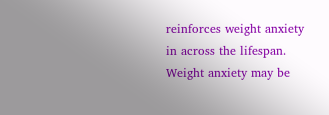reinforces weight anxiety in across the lifespan. Weight anxiety may be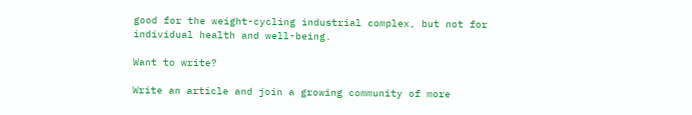good for the weight-cycling industrial complex, but not for individual health and well-being.

Want to write?

Write an article and join a growing community of more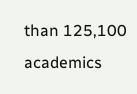than 125,100 academics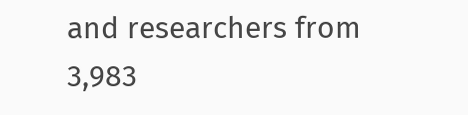and researchers from 3,983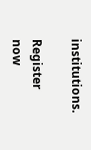institutions.

Register now